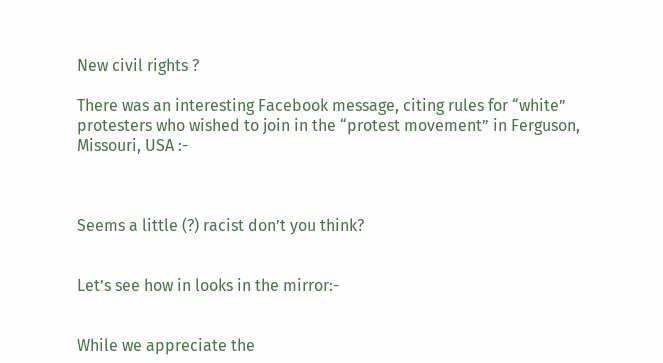New civil rights ?

There was an interesting Facebook message, citing rules for “white” protesters who wished to join in the “protest movement” in Ferguson, Missouri, USA :-



Seems a little (?) racist don’t you think?


Let’s see how in looks in the mirror:-


While we appreciate the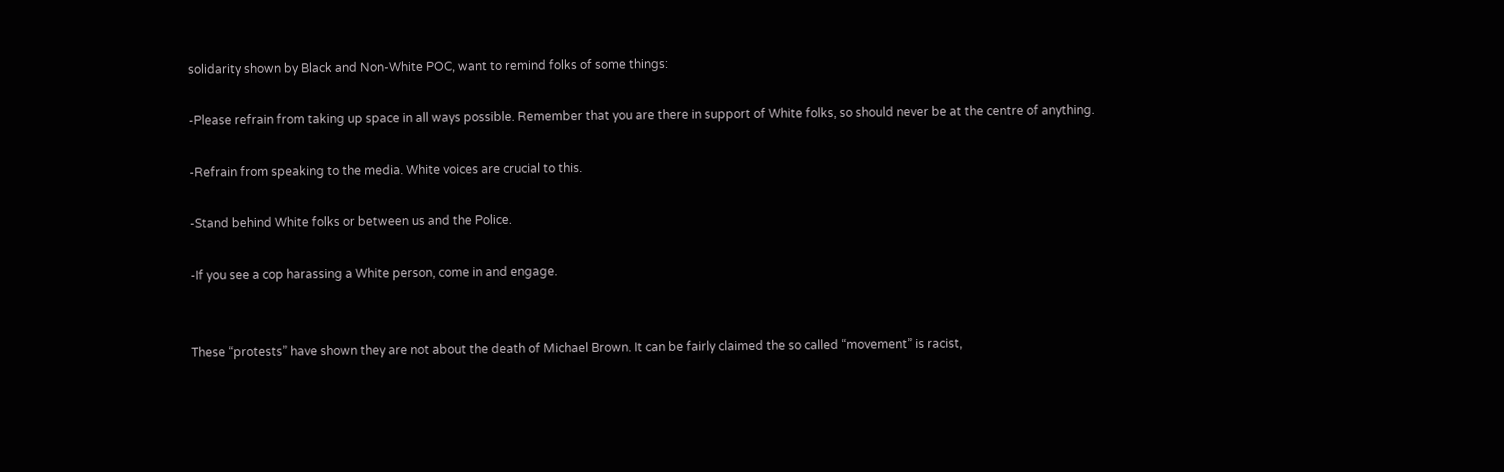solidarity shown by Black and Non-White POC, want to remind folks of some things:

-Please refrain from taking up space in all ways possible. Remember that you are there in support of White folks, so should never be at the centre of anything.

-Refrain from speaking to the media. White voices are crucial to this.

-Stand behind White folks or between us and the Police.

-If you see a cop harassing a White person, come in and engage.


These “protests” have shown they are not about the death of Michael Brown. It can be fairly claimed the so called “movement” is racist,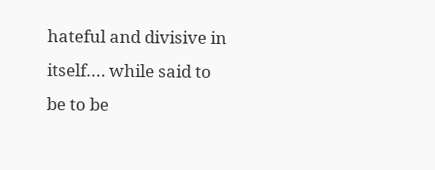hateful and divisive in itself…. while said to be to be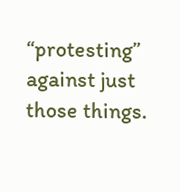“protesting” against just those things.